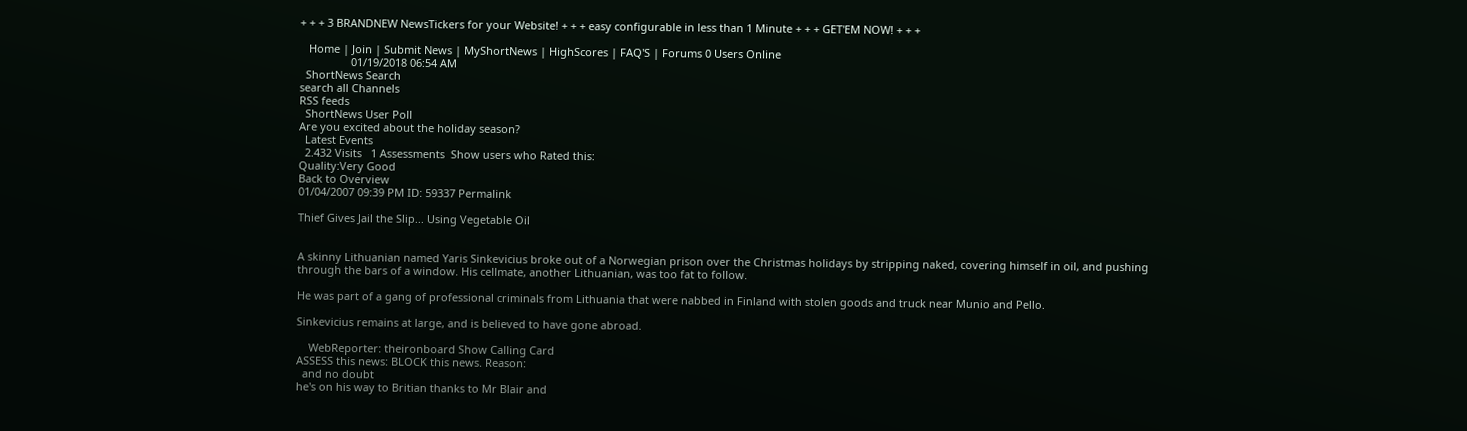+ + + 3 BRANDNEW NewsTickers for your Website! + + + easy configurable in less than 1 Minute + + + GET'EM NOW! + + +

   Home | Join | Submit News | MyShortNews | HighScores | FAQ'S | Forums 0 Users Online
                 01/19/2018 06:54 AM
  ShortNews Search
search all Channels
RSS feeds
  ShortNews User Poll
Are you excited about the holiday season?
  Latest Events
  2.432 Visits   1 Assessments  Show users who Rated this:
Quality:Very Good
Back to Overview
01/04/2007 09:39 PM ID: 59337 Permalink

Thief Gives Jail the Slip... Using Vegetable Oil


A skinny Lithuanian named Yaris Sinkevicius broke out of a Norwegian prison over the Christmas holidays by stripping naked, covering himself in oil, and pushing through the bars of a window. His cellmate, another Lithuanian, was too fat to follow.

He was part of a gang of professional criminals from Lithuania that were nabbed in Finland with stolen goods and truck near Munio and Pello.

Sinkevicius remains at large, and is believed to have gone abroad.

    WebReporter: theironboard Show Calling Card
ASSESS this news: BLOCK this news. Reason:
  and no doubt
he's on his way to Britian thanks to Mr Blair and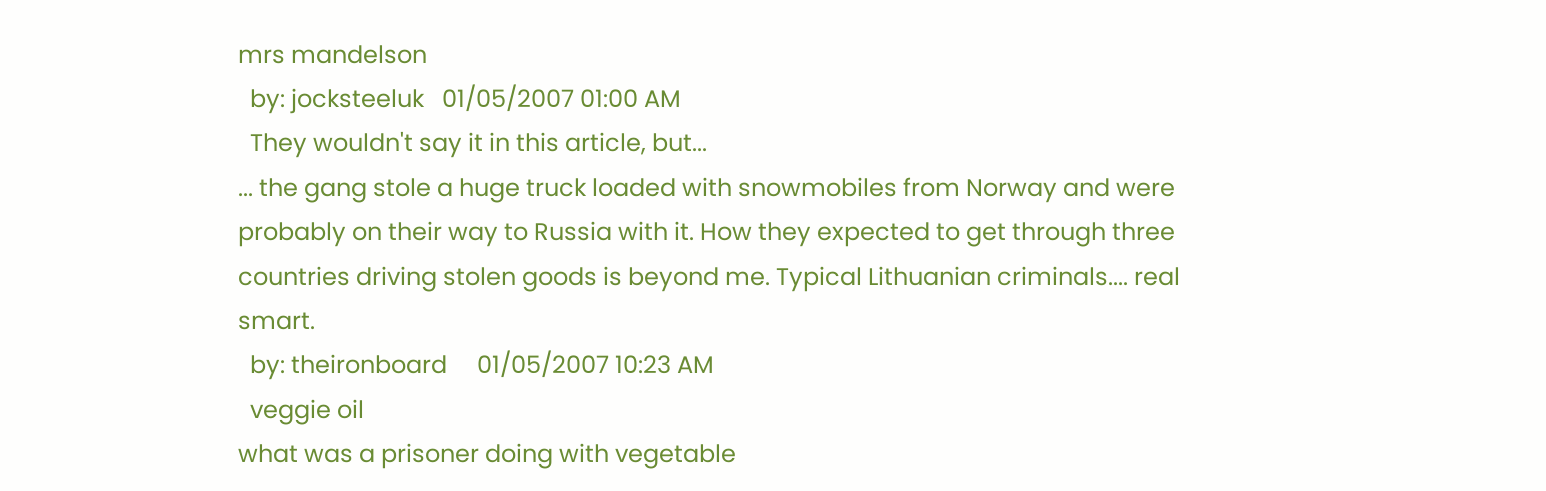mrs mandelson
  by: jocksteeluk   01/05/2007 01:00 AM
  They wouldn't say it in this article, but...
... the gang stole a huge truck loaded with snowmobiles from Norway and were probably on their way to Russia with it. How they expected to get through three countries driving stolen goods is beyond me. Typical Lithuanian criminals.... real smart.
  by: theironboard     01/05/2007 10:23 AM
  veggie oil
what was a prisoner doing with vegetable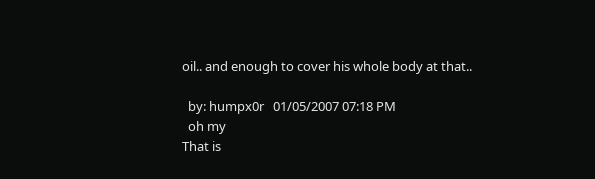oil.. and enough to cover his whole body at that..

  by: humpx0r   01/05/2007 07:18 PM
  oh my
That is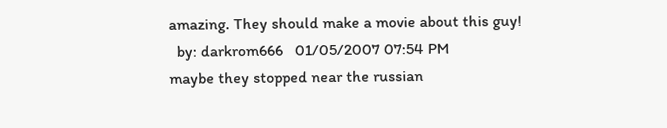amazing. They should make a movie about this guy!
  by: darkrom666   01/05/2007 07:54 PM
maybe they stopped near the russian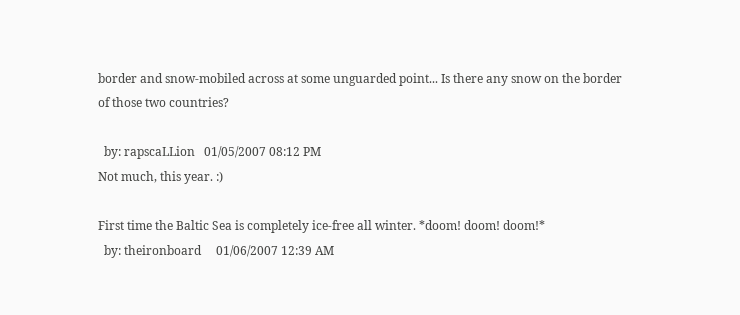border and snow-mobiled across at some unguarded point... Is there any snow on the border of those two countries?

  by: rapscaLLion   01/05/2007 08:12 PM
Not much, this year. :)

First time the Baltic Sea is completely ice-free all winter. *doom! doom! doom!*
  by: theironboard     01/06/2007 12:39 AM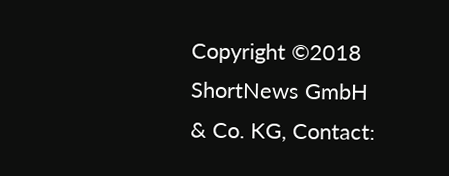Copyright ©2018 ShortNews GmbH & Co. KG, Contact: